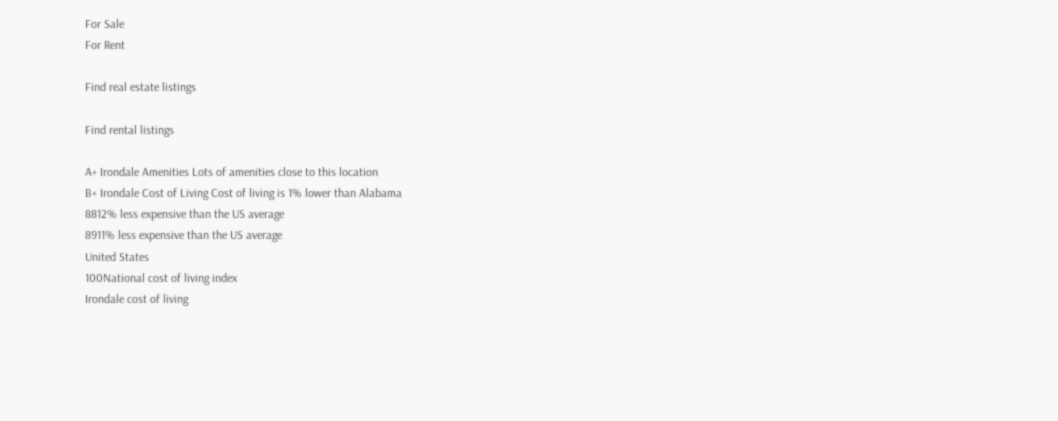For Sale
For Rent

Find real estate listings

Find rental listings

A+ Irondale Amenities Lots of amenities close to this location
B+ Irondale Cost of Living Cost of living is 1% lower than Alabama
8812% less expensive than the US average
8911% less expensive than the US average
United States
100National cost of living index
Irondale cost of living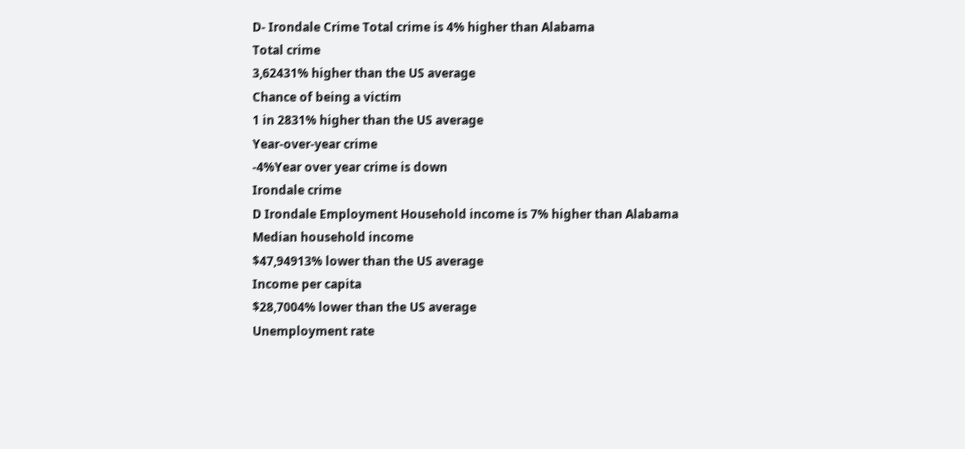D- Irondale Crime Total crime is 4% higher than Alabama
Total crime
3,62431% higher than the US average
Chance of being a victim
1 in 2831% higher than the US average
Year-over-year crime
-4%Year over year crime is down
Irondale crime
D Irondale Employment Household income is 7% higher than Alabama
Median household income
$47,94913% lower than the US average
Income per capita
$28,7004% lower than the US average
Unemployment rate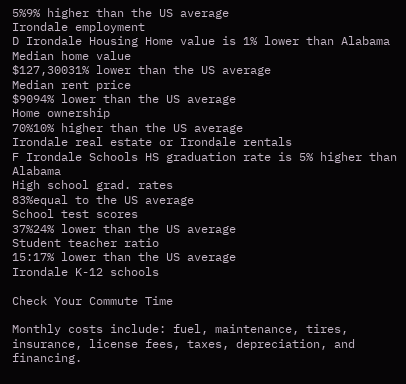5%9% higher than the US average
Irondale employment
D Irondale Housing Home value is 1% lower than Alabama
Median home value
$127,30031% lower than the US average
Median rent price
$9094% lower than the US average
Home ownership
70%10% higher than the US average
Irondale real estate or Irondale rentals
F Irondale Schools HS graduation rate is 5% higher than Alabama
High school grad. rates
83%equal to the US average
School test scores
37%24% lower than the US average
Student teacher ratio
15:17% lower than the US average
Irondale K-12 schools

Check Your Commute Time

Monthly costs include: fuel, maintenance, tires, insurance, license fees, taxes, depreciation, and financing.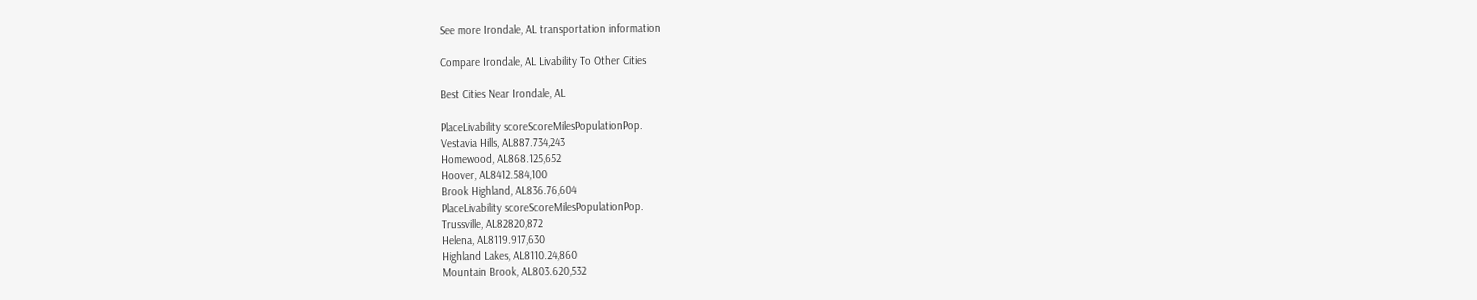See more Irondale, AL transportation information

Compare Irondale, AL Livability To Other Cities

Best Cities Near Irondale, AL

PlaceLivability scoreScoreMilesPopulationPop.
Vestavia Hills, AL887.734,243
Homewood, AL868.125,652
Hoover, AL8412.584,100
Brook Highland, AL836.76,604
PlaceLivability scoreScoreMilesPopulationPop.
Trussville, AL82820,872
Helena, AL8119.917,630
Highland Lakes, AL8110.24,860
Mountain Brook, AL803.620,532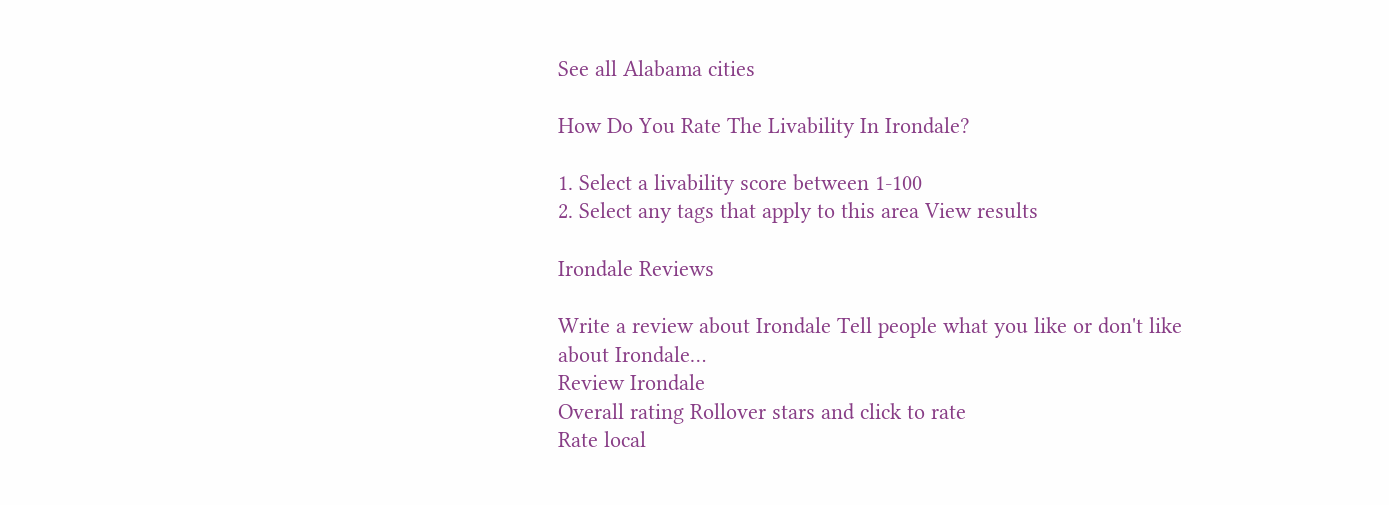See all Alabama cities

How Do You Rate The Livability In Irondale?

1. Select a livability score between 1-100
2. Select any tags that apply to this area View results

Irondale Reviews

Write a review about Irondale Tell people what you like or don't like about Irondale…
Review Irondale
Overall rating Rollover stars and click to rate
Rate local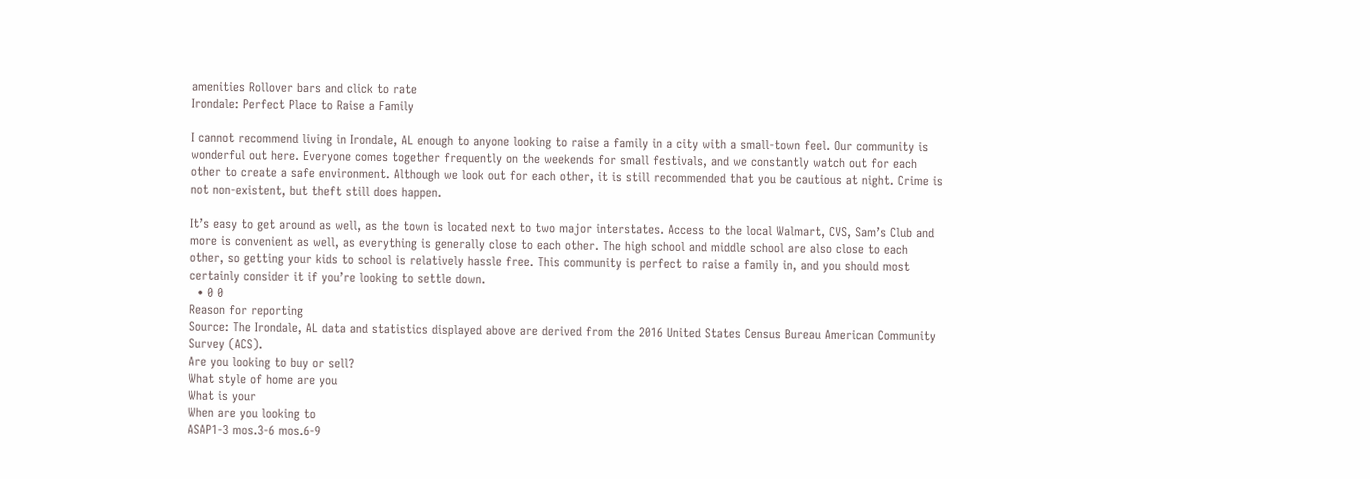amenities Rollover bars and click to rate
Irondale: Perfect Place to Raise a Family

I cannot recommend living in Irondale, AL enough to anyone looking to raise a family in a city with a small-town feel. Our community is wonderful out here. Everyone comes together frequently on the weekends for small festivals, and we constantly watch out for each other to create a safe environment. Although we look out for each other, it is still recommended that you be cautious at night. Crime is not non-existent, but theft still does happen.

It’s easy to get around as well, as the town is located next to two major interstates. Access to the local Walmart, CVS, Sam’s Club and more is convenient as well, as everything is generally close to each other. The high school and middle school are also close to each other, so getting your kids to school is relatively hassle free. This community is perfect to raise a family in, and you should most certainly consider it if you’re looking to settle down.
  • 0 0
Reason for reporting
Source: The Irondale, AL data and statistics displayed above are derived from the 2016 United States Census Bureau American Community Survey (ACS).
Are you looking to buy or sell?
What style of home are you
What is your
When are you looking to
ASAP1-3 mos.3-6 mos.6-9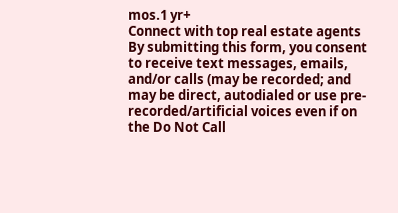mos.1 yr+
Connect with top real estate agents
By submitting this form, you consent to receive text messages, emails, and/or calls (may be recorded; and may be direct, autodialed or use pre-recorded/artificial voices even if on the Do Not Call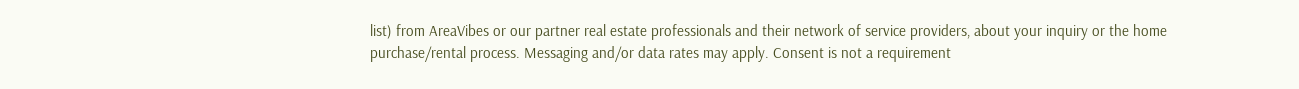list) from AreaVibes or our partner real estate professionals and their network of service providers, about your inquiry or the home purchase/rental process. Messaging and/or data rates may apply. Consent is not a requirement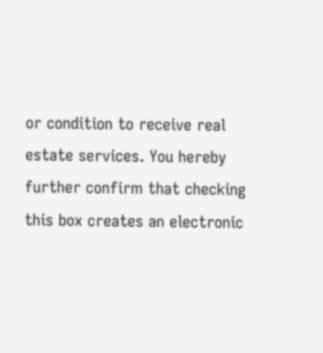or condition to receive real estate services. You hereby further confirm that checking this box creates an electronic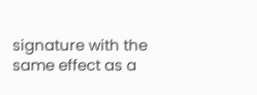signature with the same effect as a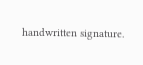handwritten signature.